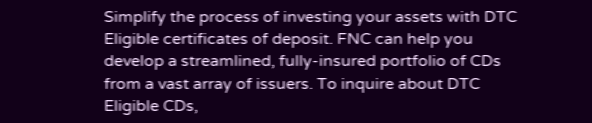Simplify the process of investing your assets with DTC Eligible certificates of deposit. FNC can help you develop a streamlined, fully-insured portfolio of CDs from a vast array of issuers. To inquire about DTC Eligible CDs,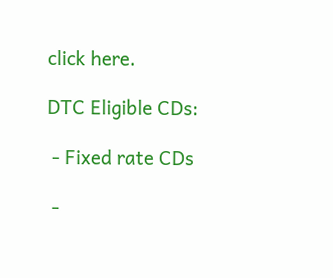click here.

DTC Eligible CDs:

 - Fixed rate CDs

 -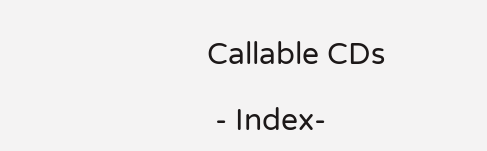Callable CDs

 - Index-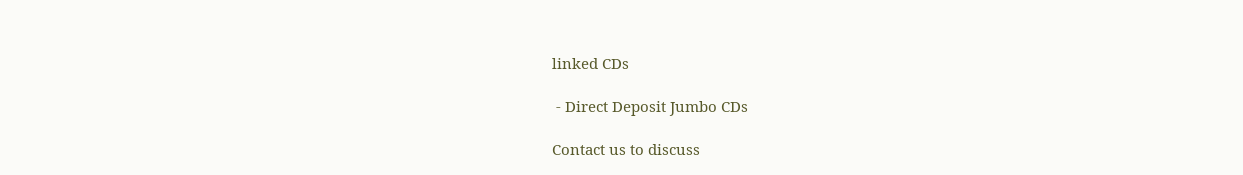linked CDs

 - Direct Deposit Jumbo CDs

Contact us to discuss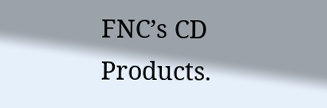FNC’s CD Products.